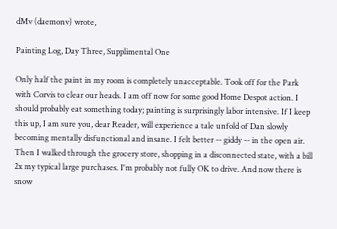dMv (daemonv) wrote,

Painting Log, Day Three, Supplimental One

Only half the paint in my room is completely unacceptable. Took off for the Park with Corvis to clear our heads. I am off now for some good Home Despot action. I should probably eat something today; painting is surprisingly labor intensive. If I keep this up, I am sure you, dear Reader, will experience a tale unfold of Dan slowly becoming mentally disfunctional and insane. I felt better -- giddy -- in the open air. Then I walked through the grocery store, shopping in a disconnected state, with a bill 2x my typical large purchases. I'm probably not fully OK to drive. And now there is snow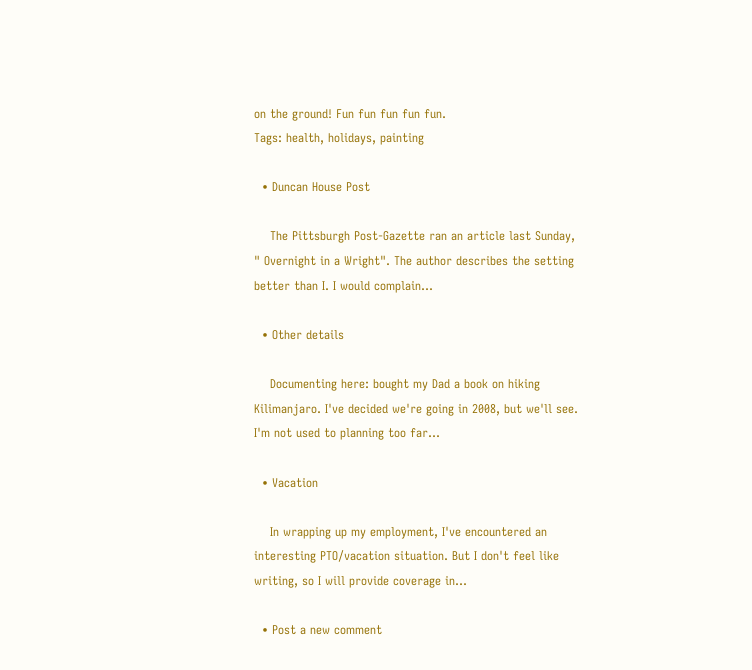on the ground! Fun fun fun fun fun.
Tags: health, holidays, painting

  • Duncan House Post

    The Pittsburgh Post-Gazette ran an article last Sunday, " Overnight in a Wright". The author describes the setting better than I. I would complain…

  • Other details

    Documenting here: bought my Dad a book on hiking Kilimanjaro. I've decided we're going in 2008, but we'll see. I'm not used to planning too far…

  • Vacation

    In wrapping up my employment, I've encountered an interesting PTO/vacation situation. But I don't feel like writing, so I will provide coverage in…

  • Post a new comment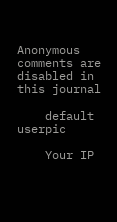Anonymous comments are disabled in this journal

    default userpic

    Your IP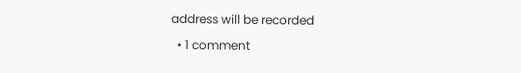address will be recorded

  • 1 comment